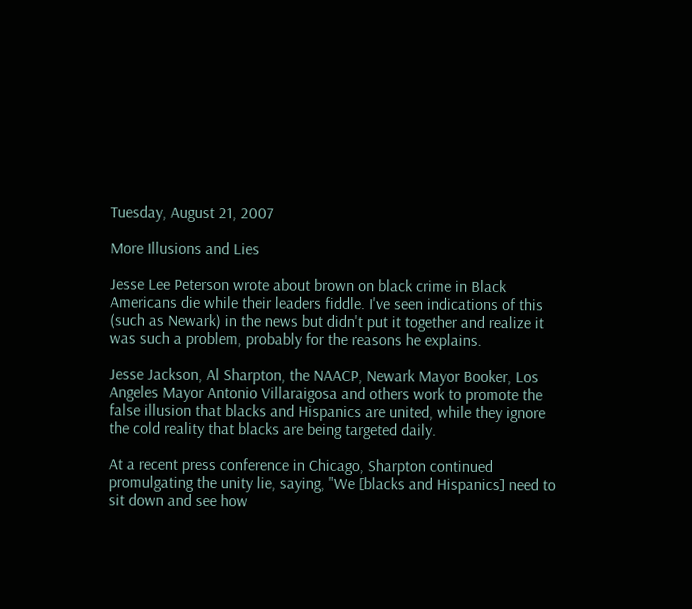Tuesday, August 21, 2007

More Illusions and Lies

Jesse Lee Peterson wrote about brown on black crime in Black Americans die while their leaders fiddle. I've seen indications of this (such as Newark) in the news but didn't put it together and realize it was such a problem, probably for the reasons he explains.

Jesse Jackson, Al Sharpton, the NAACP, Newark Mayor Booker, Los Angeles Mayor Antonio Villaraigosa and others work to promote the false illusion that blacks and Hispanics are united, while they ignore the cold reality that blacks are being targeted daily.

At a recent press conference in Chicago, Sharpton continued promulgating the unity lie, saying, "We [blacks and Hispanics] need to sit down and see how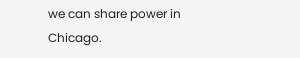we can share power in Chicago.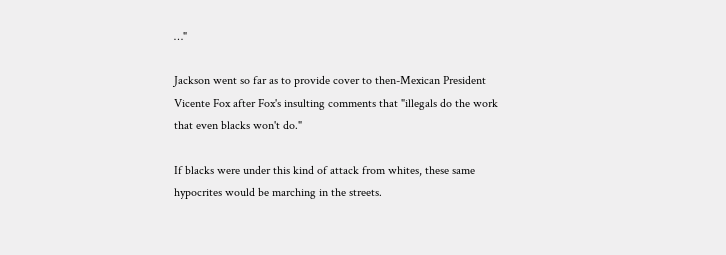…"

Jackson went so far as to provide cover to then-Mexican President Vicente Fox after Fox's insulting comments that "illegals do the work that even blacks won't do."

If blacks were under this kind of attack from whites, these same hypocrites would be marching in the streets.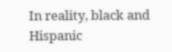In reality, black and Hispanic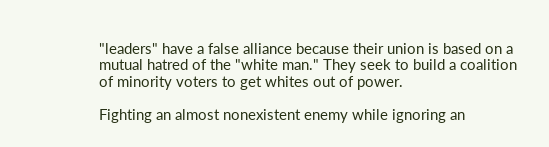"leaders" have a false alliance because their union is based on a mutual hatred of the "white man." They seek to build a coalition of minority voters to get whites out of power.

Fighting an almost nonexistent enemy while ignoring an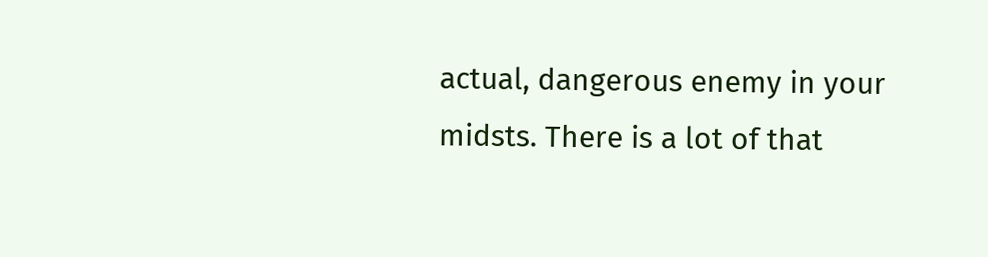actual, dangerous enemy in your midsts. There is a lot of that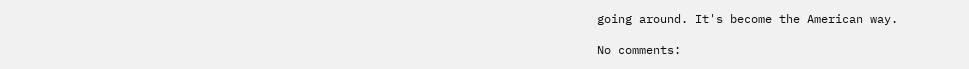going around. It's become the American way.

No comments: